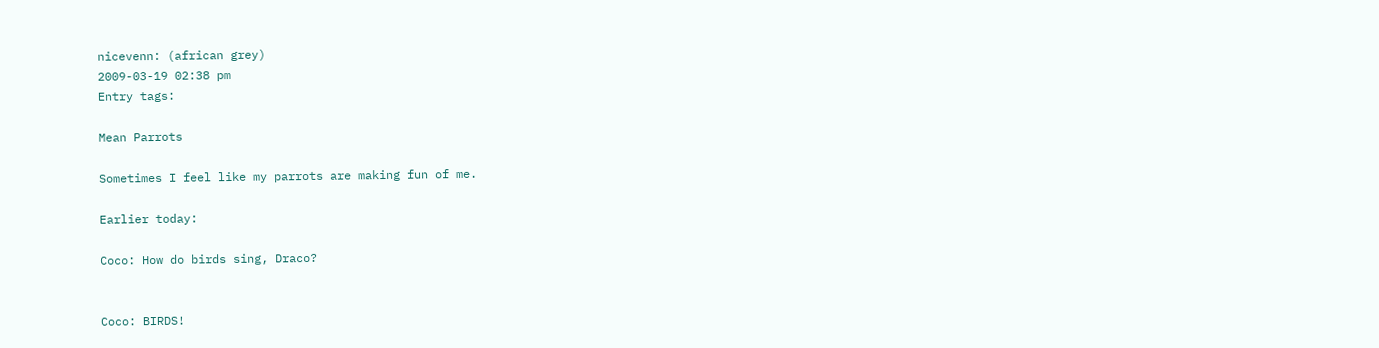nicevenn: (african grey)
2009-03-19 02:38 pm
Entry tags:

Mean Parrots

Sometimes I feel like my parrots are making fun of me.

Earlier today:

Coco: How do birds sing, Draco?


Coco: BIRDS!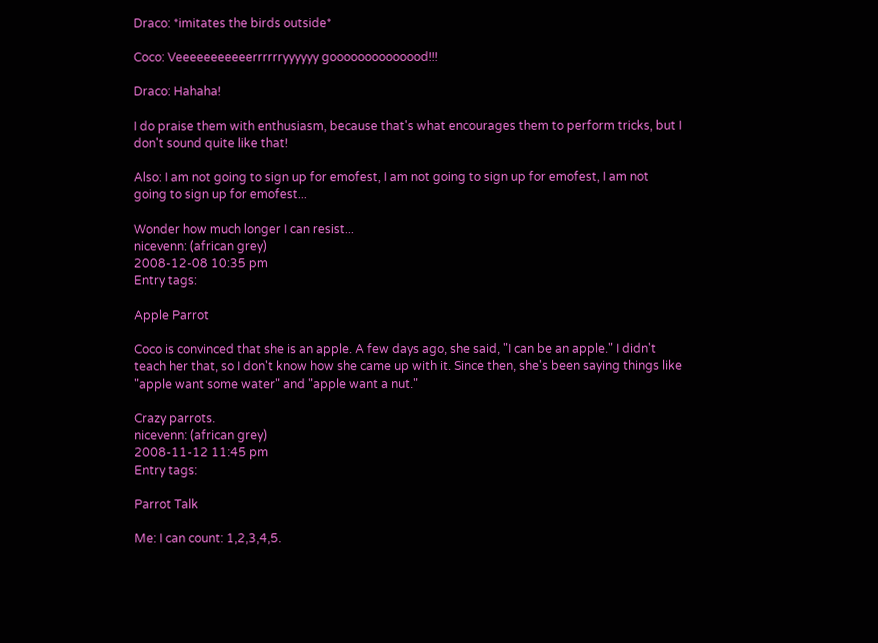Draco: *imitates the birds outside*

Coco: Veeeeeeeeeeerrrrrryyyyyy goooooooooooood!!!

Draco: Hahaha!

I do praise them with enthusiasm, because that's what encourages them to perform tricks, but I don't sound quite like that!

Also: I am not going to sign up for emofest, I am not going to sign up for emofest, I am not going to sign up for emofest...

Wonder how much longer I can resist...
nicevenn: (african grey)
2008-12-08 10:35 pm
Entry tags:

Apple Parrot

Coco is convinced that she is an apple. A few days ago, she said, "I can be an apple." I didn't teach her that, so I don't know how she came up with it. Since then, she's been saying things like "apple want some water" and "apple want a nut."

Crazy parrots.
nicevenn: (african grey)
2008-11-12 11:45 pm
Entry tags:

Parrot Talk

Me: I can count: 1,2,3,4,5.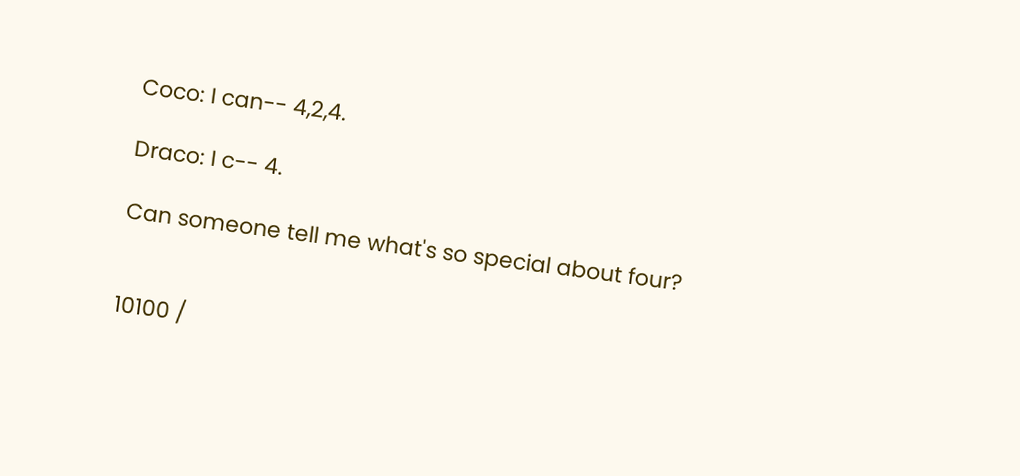Coco: I can-- 4,2,4.

Draco: I c-- 4.

Can someone tell me what's so special about four?


10100 /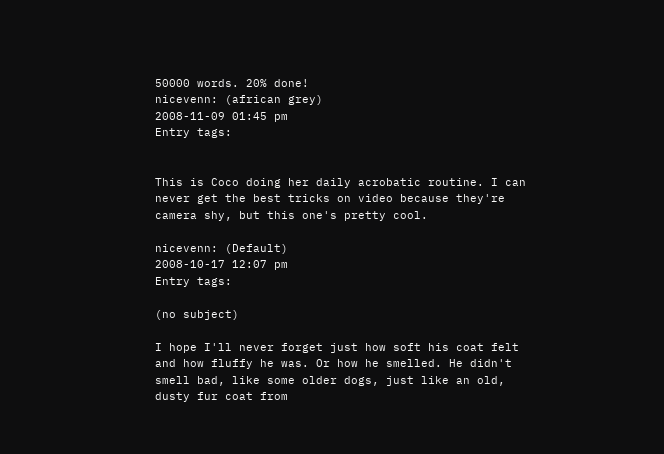50000 words. 20% done!
nicevenn: (african grey)
2008-11-09 01:45 pm
Entry tags:


This is Coco doing her daily acrobatic routine. I can never get the best tricks on video because they're camera shy, but this one's pretty cool.

nicevenn: (Default)
2008-10-17 12:07 pm
Entry tags:

(no subject)

I hope I'll never forget just how soft his coat felt and how fluffy he was. Or how he smelled. He didn't smell bad, like some older dogs, just like an old, dusty fur coat from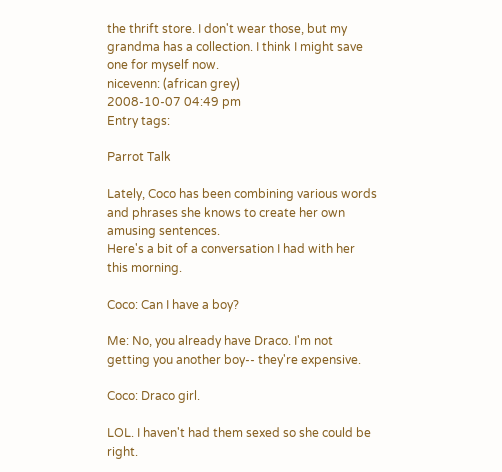the thrift store. I don't wear those, but my grandma has a collection. I think I might save one for myself now.
nicevenn: (african grey)
2008-10-07 04:49 pm
Entry tags:

Parrot Talk

Lately, Coco has been combining various words and phrases she knows to create her own amusing sentences.
Here's a bit of a conversation I had with her this morning.

Coco: Can I have a boy?

Me: No, you already have Draco. I'm not getting you another boy-- they're expensive.

Coco: Draco girl.

LOL. I haven't had them sexed so she could be right.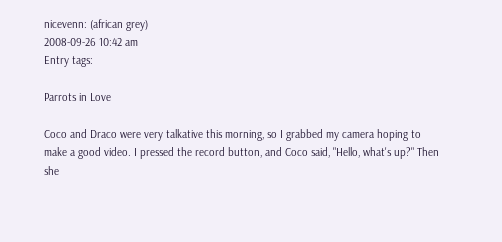nicevenn: (african grey)
2008-09-26 10:42 am
Entry tags:

Parrots in Love

Coco and Draco were very talkative this morning, so I grabbed my camera hoping to make a good video. I pressed the record button, and Coco said, "Hello, what's up?" Then she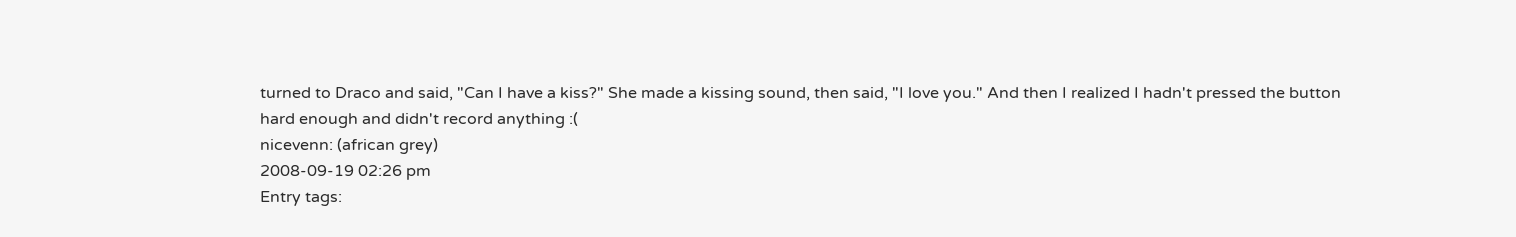turned to Draco and said, "Can I have a kiss?" She made a kissing sound, then said, "I love you." And then I realized I hadn't pressed the button hard enough and didn't record anything :(
nicevenn: (african grey)
2008-09-19 02:26 pm
Entry tags: